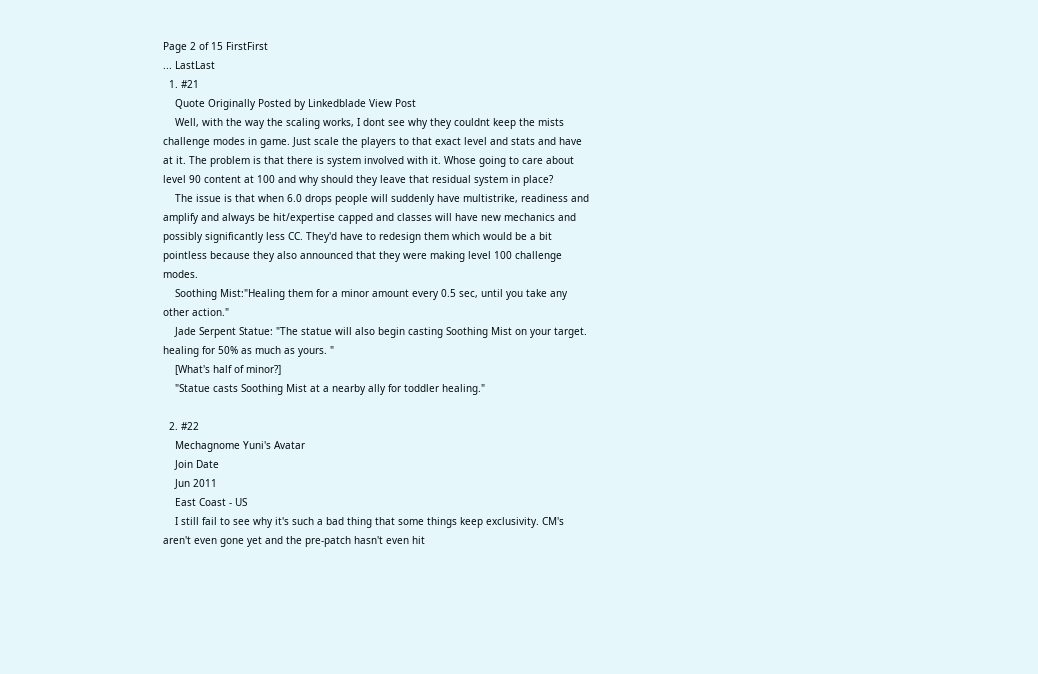Page 2 of 15 FirstFirst
... LastLast
  1. #21
    Quote Originally Posted by Linkedblade View Post
    Well, with the way the scaling works, I dont see why they couldnt keep the mists challenge modes in game. Just scale the players to that exact level and stats and have at it. The problem is that there is system involved with it. Whose going to care about level 90 content at 100 and why should they leave that residual system in place?
    The issue is that when 6.0 drops people will suddenly have multistrike, readiness and amplify and always be hit/expertise capped and classes will have new mechanics and possibly significantly less CC. They'd have to redesign them which would be a bit pointless because they also announced that they were making level 100 challenge modes.
    Soothing Mist:"Healing them for a minor amount every 0.5 sec, until you take any other action."
    Jade Serpent Statue: "The statue will also begin casting Soothing Mist on your target. healing for 50% as much as yours. "
    [What's half of minor?]
    "Statue casts Soothing Mist at a nearby ally for toddler healing."

  2. #22
    Mechagnome Yuni's Avatar
    Join Date
    Jun 2011
    East Coast - US
    I still fail to see why it's such a bad thing that some things keep exclusivity. CM's aren't even gone yet and the pre-patch hasn't even hit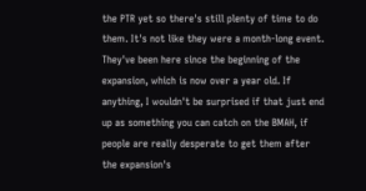the PTR yet so there's still plenty of time to do them. It's not like they were a month-long event. They've been here since the beginning of the expansion, which is now over a year old. If anything, I wouldn't be surprised if that just end up as something you can catch on the BMAH, if people are really desperate to get them after the expansion's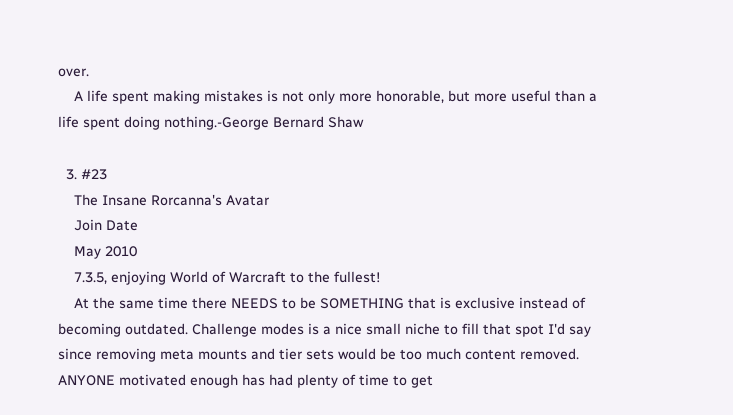over.
    A life spent making mistakes is not only more honorable, but more useful than a life spent doing nothing.-George Bernard Shaw

  3. #23
    The Insane Rorcanna's Avatar
    Join Date
    May 2010
    7.3.5, enjoying World of Warcraft to the fullest!
    At the same time there NEEDS to be SOMETHING that is exclusive instead of becoming outdated. Challenge modes is a nice small niche to fill that spot I'd say since removing meta mounts and tier sets would be too much content removed. ANYONE motivated enough has had plenty of time to get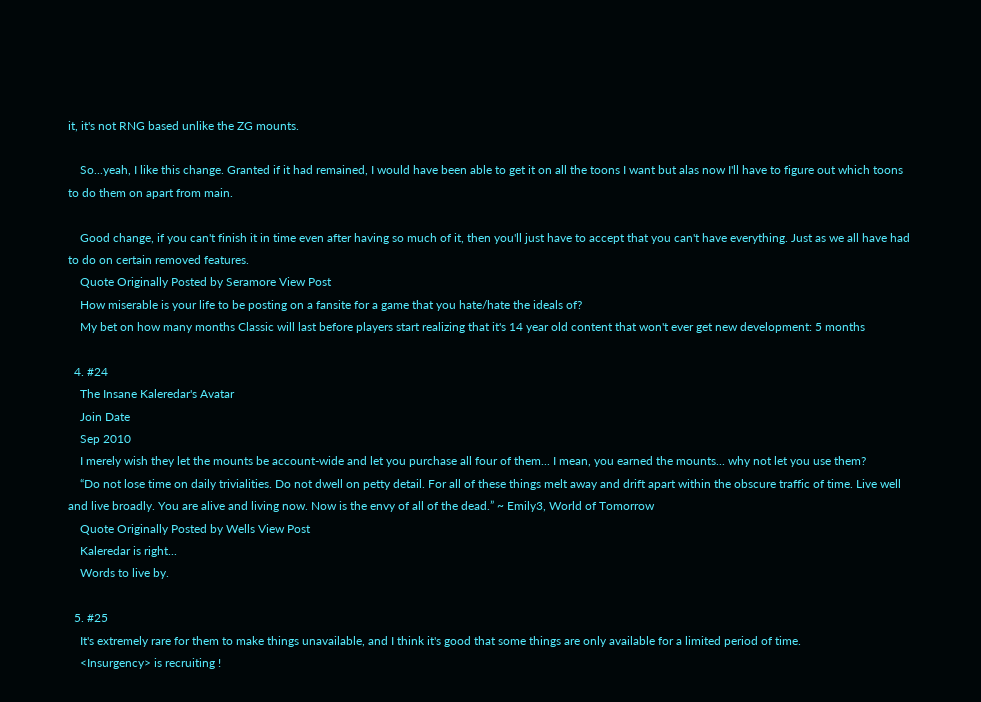it, it's not RNG based unlike the ZG mounts.

    So...yeah, I like this change. Granted if it had remained, I would have been able to get it on all the toons I want but alas now I'll have to figure out which toons to do them on apart from main.

    Good change, if you can't finish it in time even after having so much of it, then you'll just have to accept that you can't have everything. Just as we all have had to do on certain removed features.
    Quote Originally Posted by Seramore View Post
    How miserable is your life to be posting on a fansite for a game that you hate/hate the ideals of?
    My bet on how many months Classic will last before players start realizing that it's 14 year old content that won't ever get new development: 5 months

  4. #24
    The Insane Kaleredar's Avatar
    Join Date
    Sep 2010
    I merely wish they let the mounts be account-wide and let you purchase all four of them... I mean, you earned the mounts... why not let you use them?
    “Do not lose time on daily trivialities. Do not dwell on petty detail. For all of these things melt away and drift apart within the obscure traffic of time. Live well and live broadly. You are alive and living now. Now is the envy of all of the dead.” ~ Emily3, World of Tomorrow
    Quote Originally Posted by Wells View Post
    Kaleredar is right...
    Words to live by.

  5. #25
    It's extremely rare for them to make things unavailable, and I think it's good that some things are only available for a limited period of time.
    <Insurgency> is recruiting !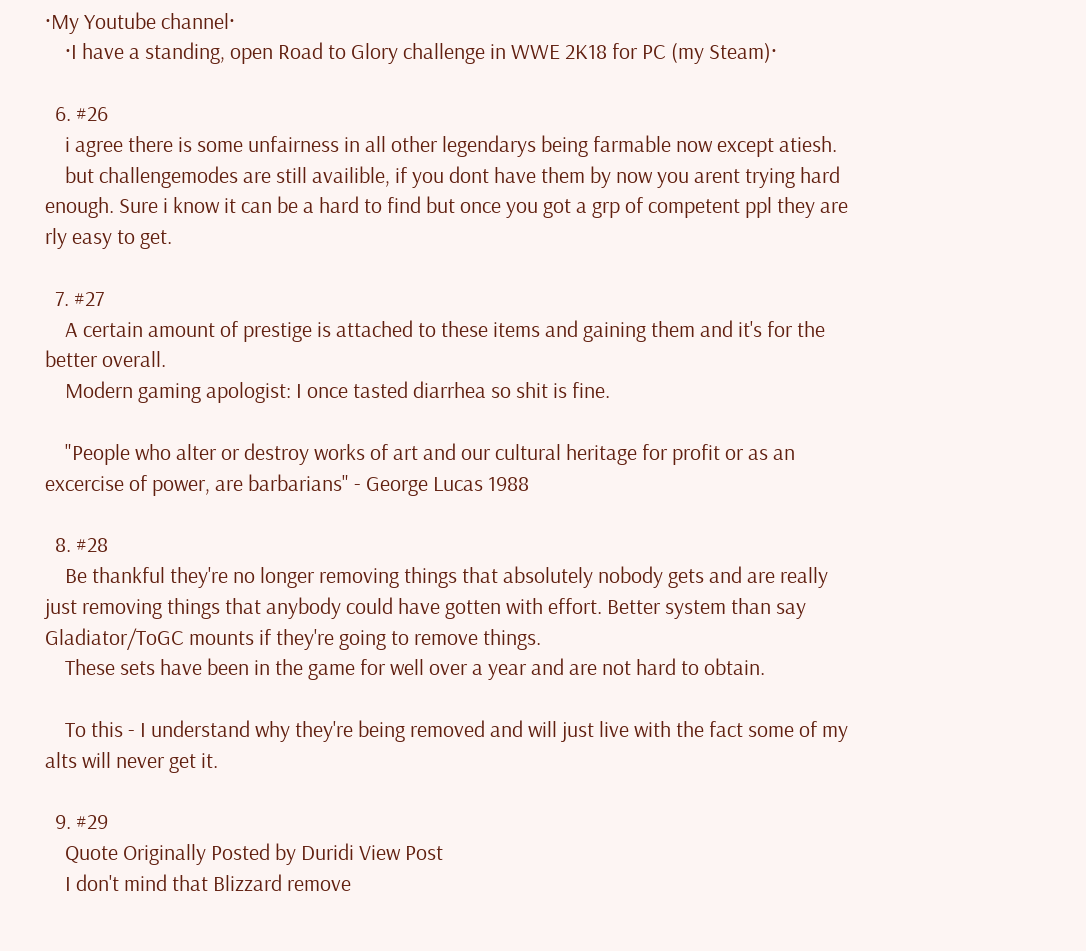·My Youtube channel·
    ·I have a standing, open Road to Glory challenge in WWE 2K18 for PC (my Steam)·

  6. #26
    i agree there is some unfairness in all other legendarys being farmable now except atiesh.
    but challengemodes are still availible, if you dont have them by now you arent trying hard enough. Sure i know it can be a hard to find but once you got a grp of competent ppl they are rly easy to get.

  7. #27
    A certain amount of prestige is attached to these items and gaining them and it's for the better overall.
    Modern gaming apologist: I once tasted diarrhea so shit is fine.

    "People who alter or destroy works of art and our cultural heritage for profit or as an excercise of power, are barbarians" - George Lucas 1988

  8. #28
    Be thankful they're no longer removing things that absolutely nobody gets and are really just removing things that anybody could have gotten with effort. Better system than say Gladiator/ToGC mounts if they're going to remove things.
    These sets have been in the game for well over a year and are not hard to obtain.

    To this - I understand why they're being removed and will just live with the fact some of my alts will never get it.

  9. #29
    Quote Originally Posted by Duridi View Post
    I don't mind that Blizzard remove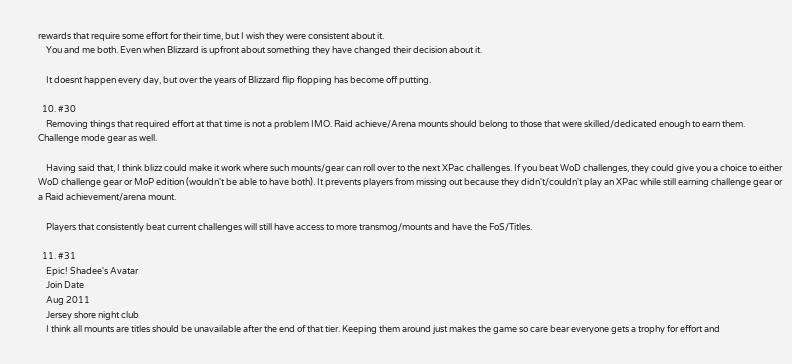rewards that require some effort for their time, but I wish they were consistent about it.
    You and me both. Even when Blizzard is upfront about something they have changed their decision about it.

    It doesnt happen every day, but over the years of Blizzard flip flopping has become off putting.

  10. #30
    Removing things that required effort at that time is not a problem IMO. Raid achieve/Arena mounts should belong to those that were skilled/dedicated enough to earn them. Challenge mode gear as well.

    Having said that, I think blizz could make it work where such mounts/gear can roll over to the next XPac challenges. If you beat WoD challenges, they could give you a choice to either WoD challenge gear or MoP edition (wouldn't be able to have both). It prevents players from missing out because they didn't/couldn't play an XPac while still earning challenge gear or a Raid achievement/arena mount.

    Players that consistently beat current challenges will still have access to more transmog/mounts and have the FoS/Titles.

  11. #31
    Epic! Shadee's Avatar
    Join Date
    Aug 2011
    Jersey shore night club
    I think all mounts are titles should be unavailable after the end of that tier. Keeping them around just makes the game so care bear everyone gets a trophy for effort and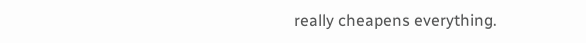really cheapens everything.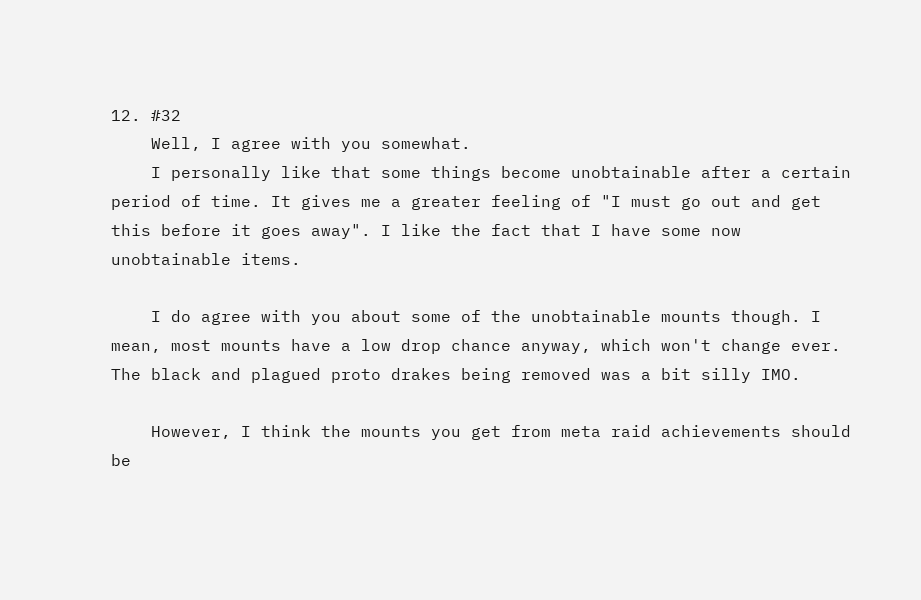12. #32
    Well, I agree with you somewhat.
    I personally like that some things become unobtainable after a certain period of time. It gives me a greater feeling of "I must go out and get this before it goes away". I like the fact that I have some now unobtainable items.

    I do agree with you about some of the unobtainable mounts though. I mean, most mounts have a low drop chance anyway, which won't change ever. The black and plagued proto drakes being removed was a bit silly IMO.

    However, I think the mounts you get from meta raid achievements should be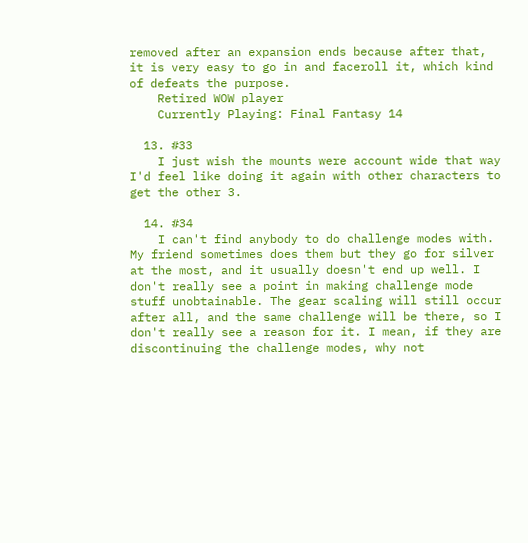removed after an expansion ends because after that, it is very easy to go in and faceroll it, which kind of defeats the purpose.
    Retired WOW player
    Currently Playing: Final Fantasy 14

  13. #33
    I just wish the mounts were account wide that way I'd feel like doing it again with other characters to get the other 3.

  14. #34
    I can't find anybody to do challenge modes with. My friend sometimes does them but they go for silver at the most, and it usually doesn't end up well. I don't really see a point in making challenge mode stuff unobtainable. The gear scaling will still occur after all, and the same challenge will be there, so I don't really see a reason for it. I mean, if they are discontinuing the challenge modes, why not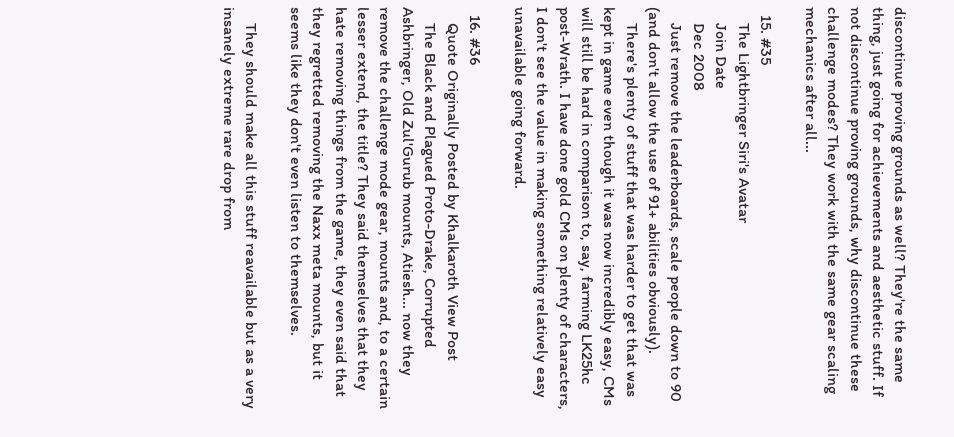discontinue proving grounds as well? They're the same thing, just going for achievements and aesthetic stuff. If not discontinue proving grounds, why discontinue these challenge modes? They work with the same gear scaling mechanics after all...

  15. #35
    The Lightbringer Siri's Avatar
    Join Date
    Dec 2008
    Just remove the leaderboards, scale people down to 90 (and don't allow the use of 91+ abilities obviously).
    There's plenty of stuff that was harder to get that was kept in game even though it was now incredibly easy, CMs will still be hard in comparison to, say, farming LK25hc post-Wrath. I have done gold CMs on plenty of characters, I don't see the value in making something relatively easy unavailable going forward.

  16. #36
    Quote Originally Posted by Khalkaroth View Post
    The Black and Plagued Proto-Drake, Corrupted Ashbringer, Old Zul'Gurub mounts, Atiesh... now they remove the challenge mode gear, mounts and, to a certain lesser extend, the title? They said themselves that they hate removing things from the game, they even said that they regretted removing the Naxx meta mounts, but it seems like they don't even listen to themselves.

    They should make all this stuff reavailable but as a very insanely extreme rare drop from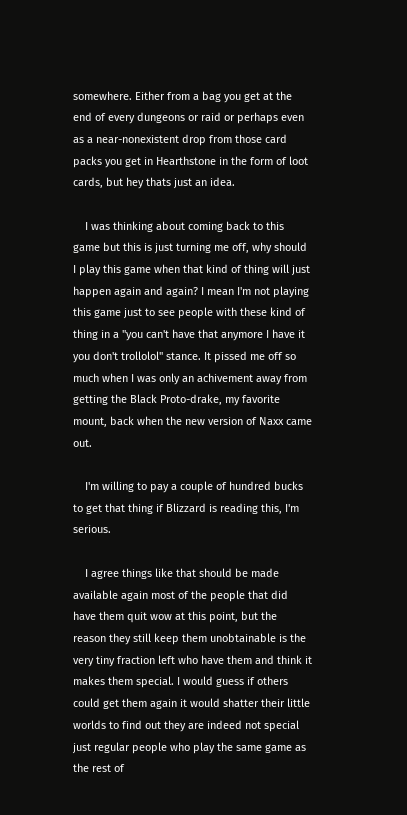somewhere. Either from a bag you get at the end of every dungeons or raid or perhaps even as a near-nonexistent drop from those card packs you get in Hearthstone in the form of loot cards, but hey thats just an idea.

    I was thinking about coming back to this game but this is just turning me off, why should I play this game when that kind of thing will just happen again and again? I mean I'm not playing this game just to see people with these kind of thing in a "you can't have that anymore I have it you don't trollolol" stance. It pissed me off so much when I was only an achivement away from getting the Black Proto-drake, my favorite mount, back when the new version of Naxx came out.

    I'm willing to pay a couple of hundred bucks to get that thing if Blizzard is reading this, I'm serious.

    I agree things like that should be made available again most of the people that did have them quit wow at this point, but the reason they still keep them unobtainable is the very tiny fraction left who have them and think it makes them special. I would guess if others could get them again it would shatter their little worlds to find out they are indeed not special just regular people who play the same game as the rest of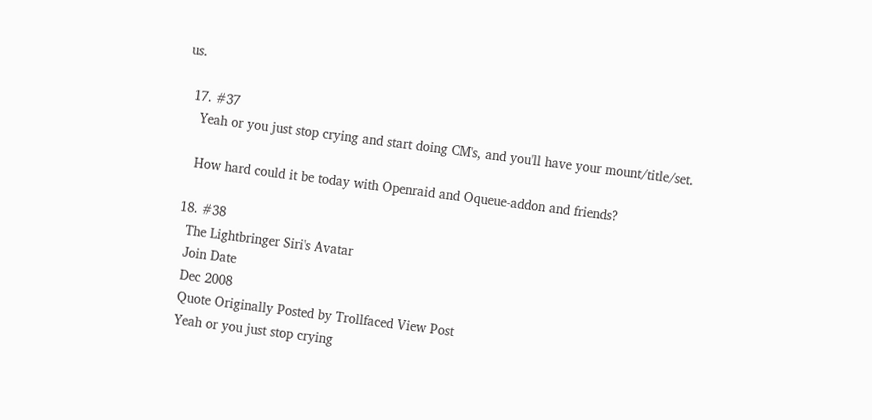us.

  17. #37
    Yeah or you just stop crying and start doing CM's, and you'll have your mount/title/set.

    How hard could it be today with Openraid and Oqueue-addon and friends?

  18. #38
    The Lightbringer Siri's Avatar
    Join Date
    Dec 2008
    Quote Originally Posted by Trollfaced View Post
    Yeah or you just stop crying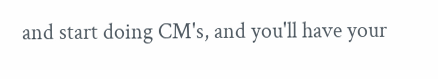and start doing CM's, and you'll have your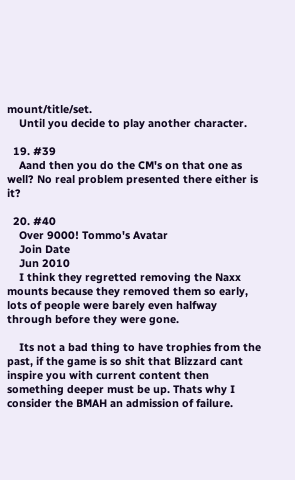mount/title/set.
    Until you decide to play another character.

  19. #39
    Aand then you do the CM's on that one as well? No real problem presented there either is it?

  20. #40
    Over 9000! Tommo's Avatar
    Join Date
    Jun 2010
    I think they regretted removing the Naxx mounts because they removed them so early, lots of people were barely even halfway through before they were gone.

    Its not a bad thing to have trophies from the past, if the game is so shit that Blizzard cant inspire you with current content then something deeper must be up. Thats why I consider the BMAH an admission of failure.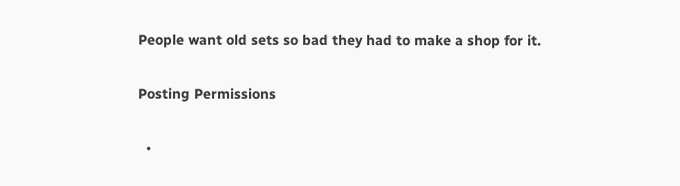People want old sets so bad they had to make a shop for it.

Posting Permissions

  •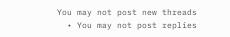You may not post new threads
  • You may not post replies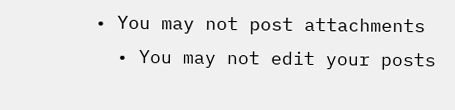• You may not post attachments
  • You may not edit your posts